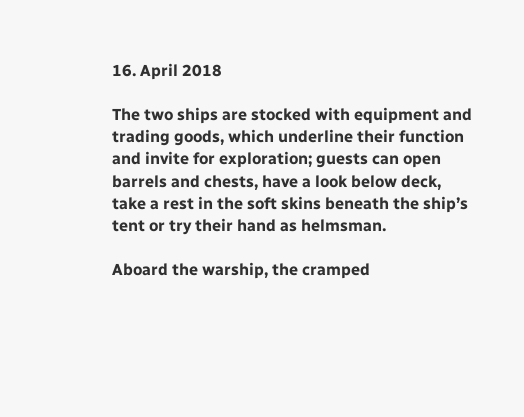16. April 2018

The two ships are stocked with equipment and trading goods, which underline their function and invite for exploration; guests can open barrels and chests, have a look below deck, take a rest in the soft skins beneath the ship’s tent or try their hand as helmsman.

Aboard the warship, the cramped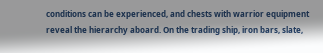conditions can be experienced, and chests with warrior equipment reveal the hierarchy aboard. On the trading ship, iron bars, slate,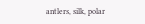antlers, silk, polar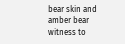bear skin and amber bear witness to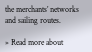the merchants’ networks and sailing routes.

» Read more about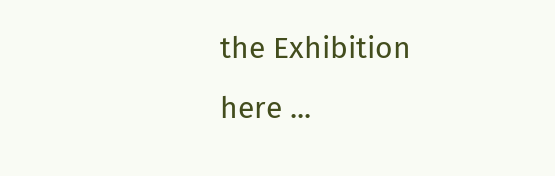the Exhibition here ...